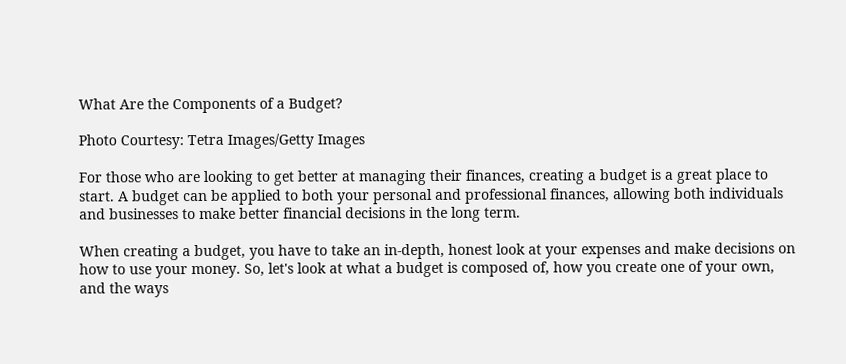What Are the Components of a Budget?

Photo Courtesy: Tetra Images/Getty Images

For those who are looking to get better at managing their finances, creating a budget is a great place to start. A budget can be applied to both your personal and professional finances, allowing both individuals and businesses to make better financial decisions in the long term.

When creating a budget, you have to take an in-depth, honest look at your expenses and make decisions on how to use your money. So, let's look at what a budget is composed of, how you create one of your own, and the ways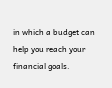in which a budget can help you reach your financial goals.